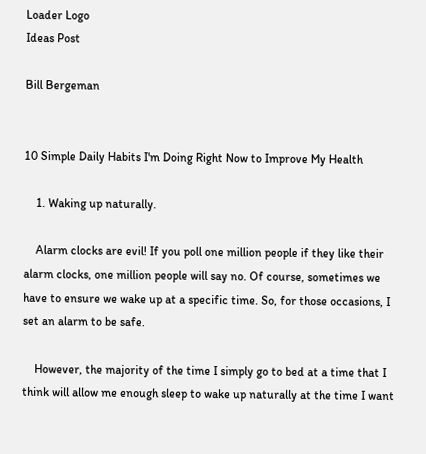Loader Logo
Ideas Post

Bill Bergeman


10 Simple Daily Habits I'm Doing Right Now to Improve My Health

    1. Waking up naturally.

    Alarm clocks are evil! If you poll one million people if they like their alarm clocks, one million people will say no. Of course, sometimes we have to ensure we wake up at a specific time. So, for those occasions, I set an alarm to be safe.

    However, the majority of the time I simply go to bed at a time that I think will allow me enough sleep to wake up naturally at the time I want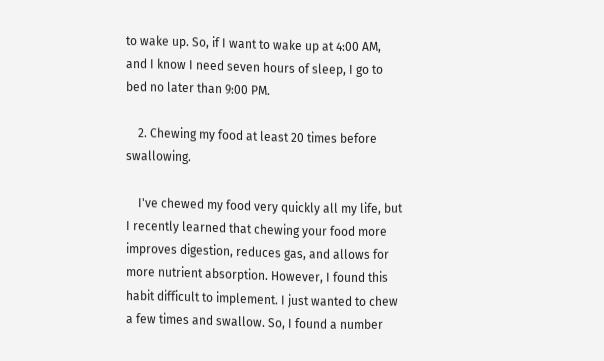to wake up. So, if I want to wake up at 4:00 AM, and I know I need seven hours of sleep, I go to bed no later than 9:00 PM.

    2. Chewing my food at least 20 times before swallowing.

    I've chewed my food very quickly all my life, but I recently learned that chewing your food more improves digestion, reduces gas, and allows for more nutrient absorption. However, I found this habit difficult to implement. I just wanted to chew a few times and swallow. So, I found a number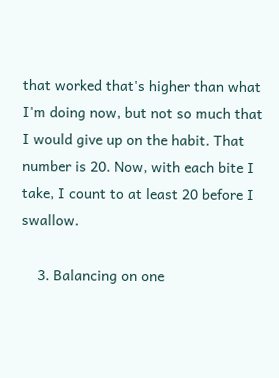that worked that's higher than what I'm doing now, but not so much that I would give up on the habit. That number is 20. Now, with each bite I take, I count to at least 20 before I swallow.

    3. Balancing on one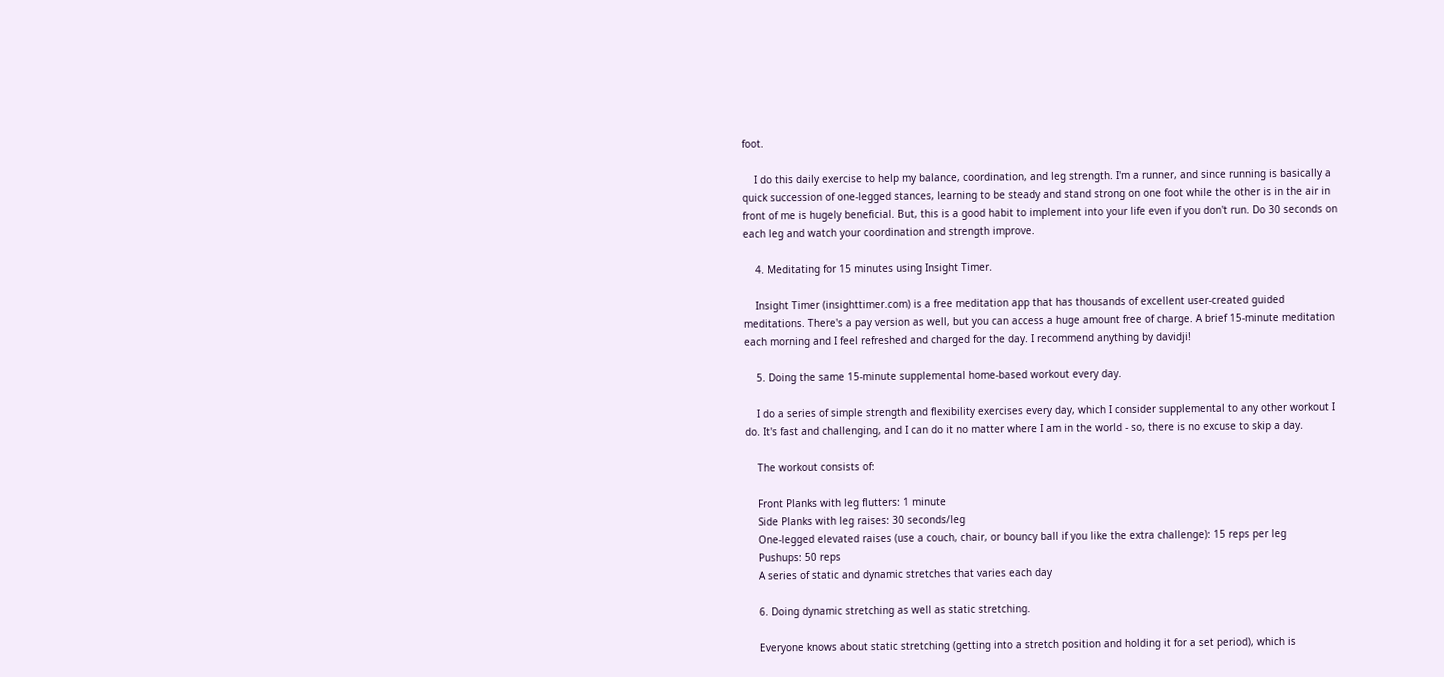foot.

    I do this daily exercise to help my balance, coordination, and leg strength. I'm a runner, and since running is basically a quick succession of one-legged stances, learning to be steady and stand strong on one foot while the other is in the air in front of me is hugely beneficial. But, this is a good habit to implement into your life even if you don't run. Do 30 seconds on each leg and watch your coordination and strength improve.

    4. Meditating for 15 minutes using Insight Timer.

    Insight Timer (insighttimer.com) is a free meditation app that has thousands of excellent user-created guided meditations. There's a pay version as well, but you can access a huge amount free of charge. A brief 15-minute meditation each morning and I feel refreshed and charged for the day. I recommend anything by davidji!

    5. Doing the same 15-minute supplemental home-based workout every day.

    I do a series of simple strength and flexibility exercises every day, which I consider supplemental to any other workout I do. It's fast and challenging, and I can do it no matter where I am in the world - so, there is no excuse to skip a day.

    The workout consists of:

    Front Planks with leg flutters: 1 minute
    Side Planks with leg raises: 30 seconds/leg
    One-legged elevated raises (use a couch, chair, or bouncy ball if you like the extra challenge): 15 reps per leg
    Pushups: 50 reps
    A series of static and dynamic stretches that varies each day

    6. Doing dynamic stretching as well as static stretching.

    Everyone knows about static stretching (getting into a stretch position and holding it for a set period), which is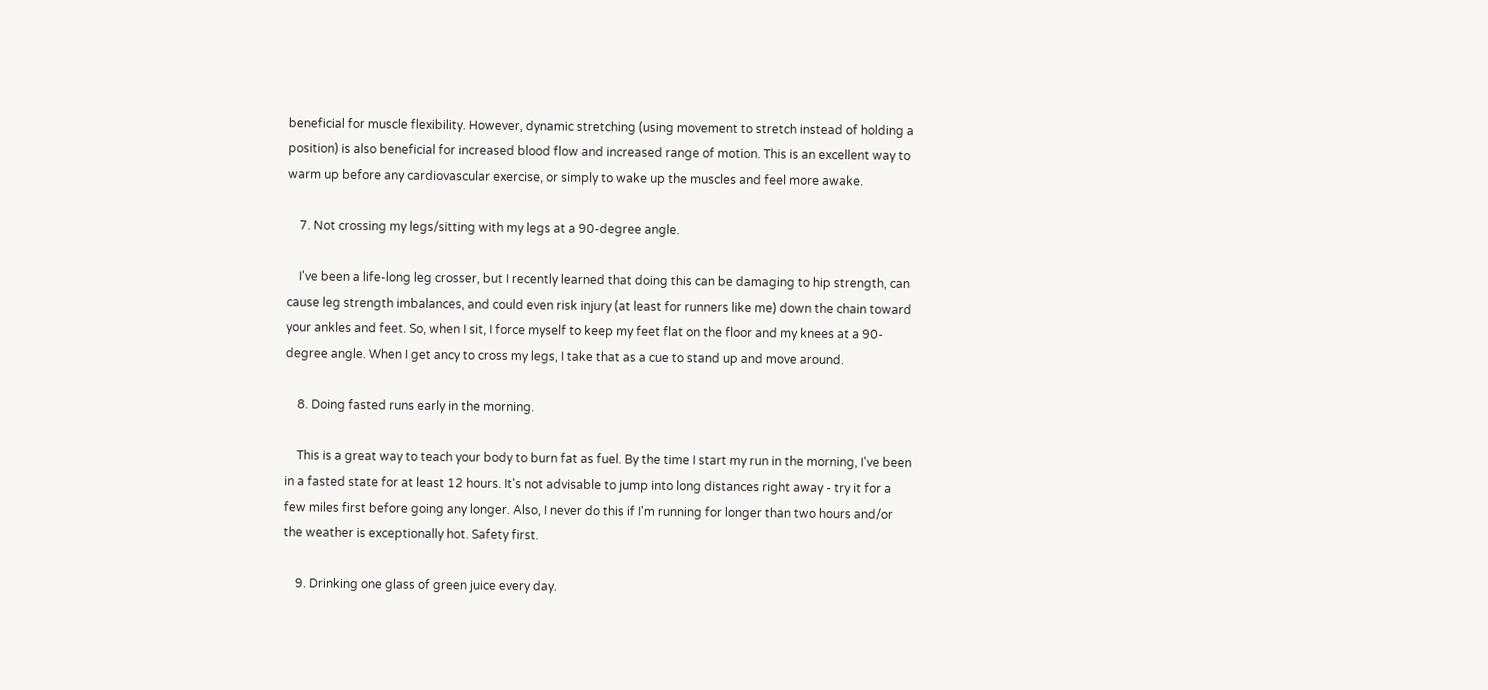beneficial for muscle flexibility. However, dynamic stretching (using movement to stretch instead of holding a position) is also beneficial for increased blood flow and increased range of motion. This is an excellent way to warm up before any cardiovascular exercise, or simply to wake up the muscles and feel more awake.

    7. Not crossing my legs/sitting with my legs at a 90-degree angle.

    I've been a life-long leg crosser, but I recently learned that doing this can be damaging to hip strength, can cause leg strength imbalances, and could even risk injury (at least for runners like me) down the chain toward your ankles and feet. So, when I sit, I force myself to keep my feet flat on the floor and my knees at a 90-degree angle. When I get ancy to cross my legs, I take that as a cue to stand up and move around.

    8. Doing fasted runs early in the morning.

    This is a great way to teach your body to burn fat as fuel. By the time I start my run in the morning, I've been in a fasted state for at least 12 hours. It's not advisable to jump into long distances right away - try it for a few miles first before going any longer. Also, I never do this if I'm running for longer than two hours and/or the weather is exceptionally hot. Safety first.

    9. Drinking one glass of green juice every day.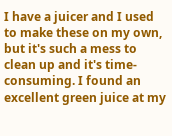I have a juicer and I used to make these on my own, but it's such a mess to clean up and it's time-consuming. I found an excellent green juice at my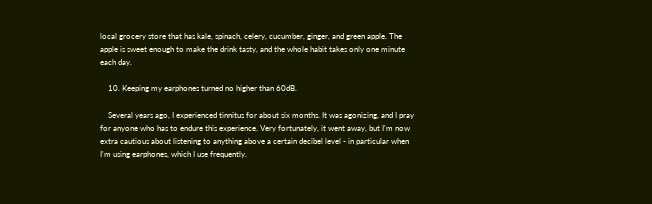local grocery store that has kale, spinach, celery, cucumber, ginger, and green apple. The apple is sweet enough to make the drink tasty, and the whole habit takes only one minute each day.

    10. Keeping my earphones turned no higher than 60dB.

    Several years ago, I experienced tinnitus for about six months. It was agonizing, and I pray for anyone who has to endure this experience. Very fortunately, it went away, but I'm now extra cautious about listening to anything above a certain decibel level - in particular when I'm using earphones, which I use frequently.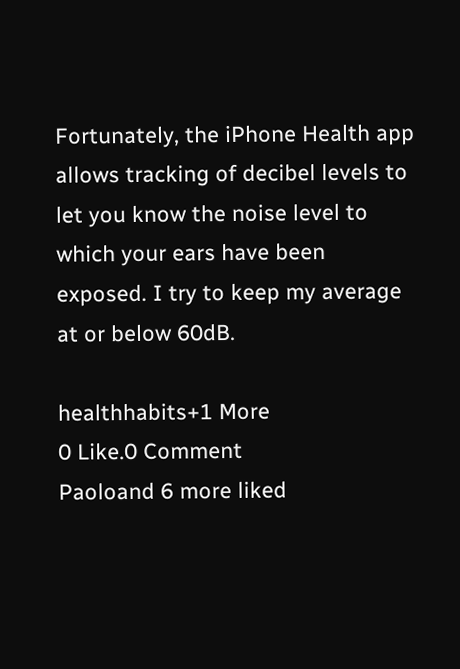Fortunately, the iPhone Health app allows tracking of decibel levels to let you know the noise level to which your ears have been exposed. I try to keep my average at or below 60dB.

healthhabits+1 More
0 Like.0 Comment
Paoloand 6 more liked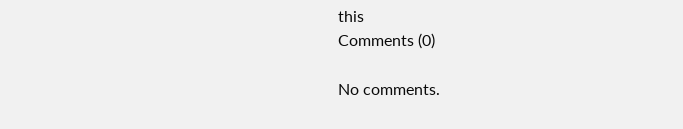this
Comments (0)

No comments.